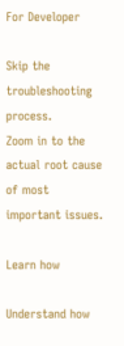For Developer

Skip the troubleshooting process.
Zoom in to the actual root cause of most important issues.

Learn how

Understand how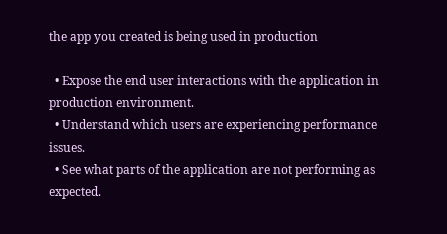the app you created is being used in production

  • Expose the end user interactions with the application in production environment.
  • Understand which users are experiencing performance issues.
  • See what parts of the application are not performing as expected.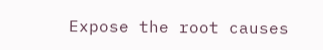Expose the root causes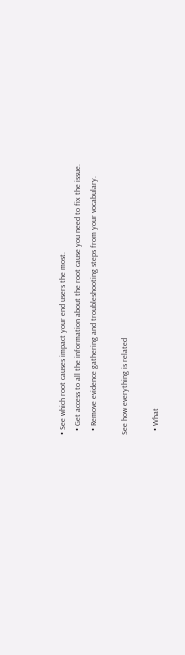• See which root causes impact your end users the most.
  • Get access to all the information about the root cause you need to fix the issue.
  • Remove evidence gathering and troubleshooting steps from your vocabulary.

See how everything is related

  • What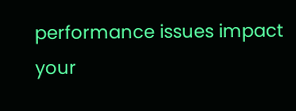performance issues impact your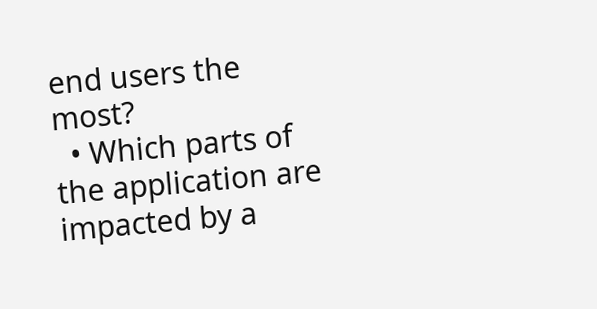end users the most?
  • Which parts of the application are impacted by a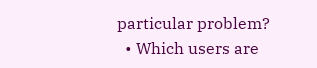particular problem?
  • Which users are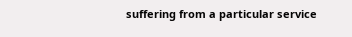suffering from a particular service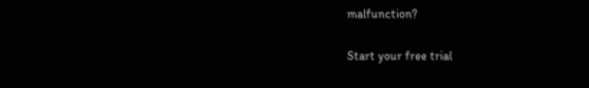malfunction?

Start your free trial